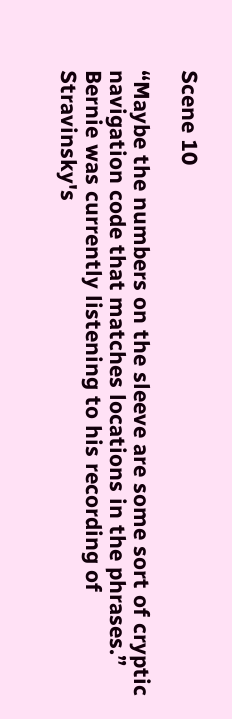Scene 10

“Maybe the numbers on the sleeve are some sort of cryptic navigation code that matches locations in the phrases.” Bernie was currently listening to his recording of Stravinsky's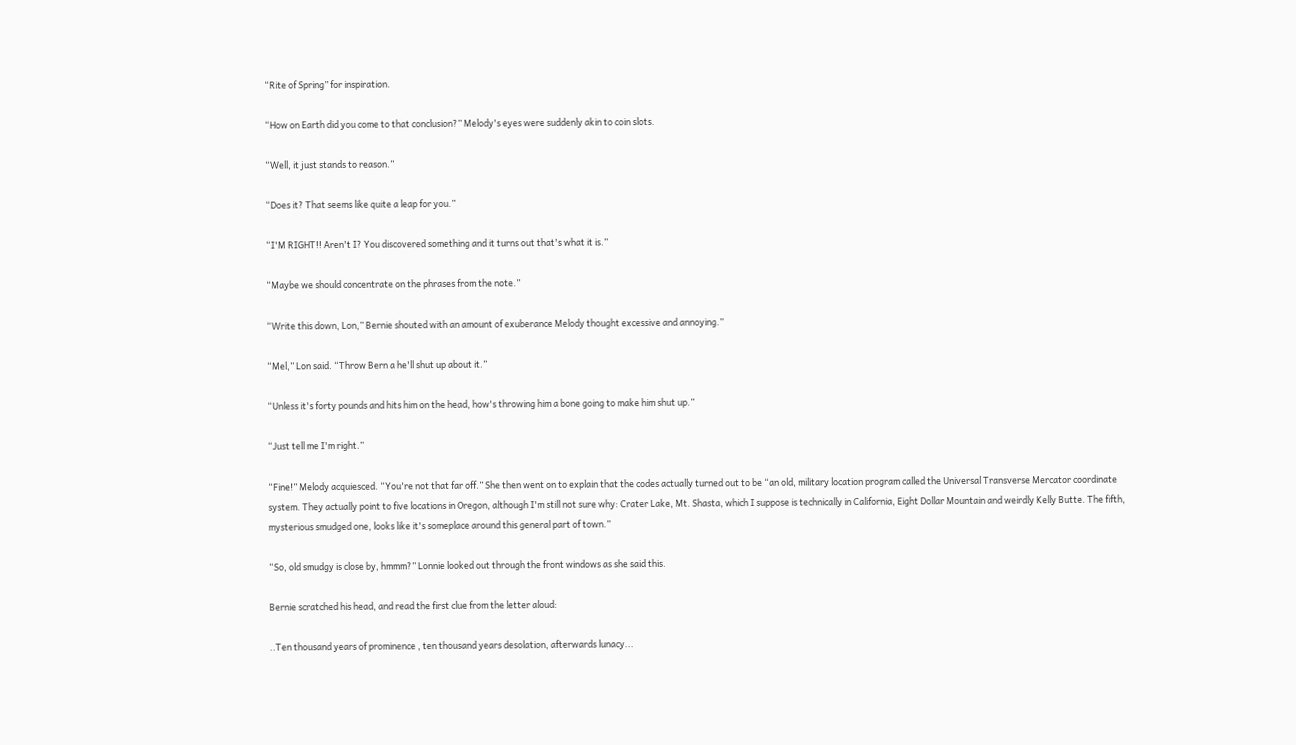“Rite of Spring” for inspiration.

“How on Earth did you come to that conclusion?” Melody's eyes were suddenly akin to coin slots.

“Well, it just stands to reason.”

“Does it? That seems like quite a leap for you.”

“I'M RIGHT!! Aren't I? You discovered something and it turns out that's what it is.”

“Maybe we should concentrate on the phrases from the note.”

“Write this down, Lon,” Bernie shouted with an amount of exuberance Melody thought excessive and annoying.”

“Mel,” Lon said. “Throw Bern a he'll shut up about it.”

“Unless it's forty pounds and hits him on the head, how's throwing him a bone going to make him shut up.”

“Just tell me I'm right.”

“Fine!” Melody acquiesced. “You're not that far off.” She then went on to explain that the codes actually turned out to be “an old, military location program called the Universal Transverse Mercator coordinate system. They actually point to five locations in Oregon, although I'm still not sure why: Crater Lake, Mt. Shasta, which I suppose is technically in California, Eight Dollar Mountain and weirdly Kelly Butte. The fifth, mysterious smudged one, looks like it's someplace around this general part of town.”

“So, old smudgy is close by, hmmm?” Lonnie looked out through the front windows as she said this.

Bernie scratched his head, and read the first clue from the letter aloud:

..Ten thousand years of prominence , ten thousand years desolation, afterwards lunacy...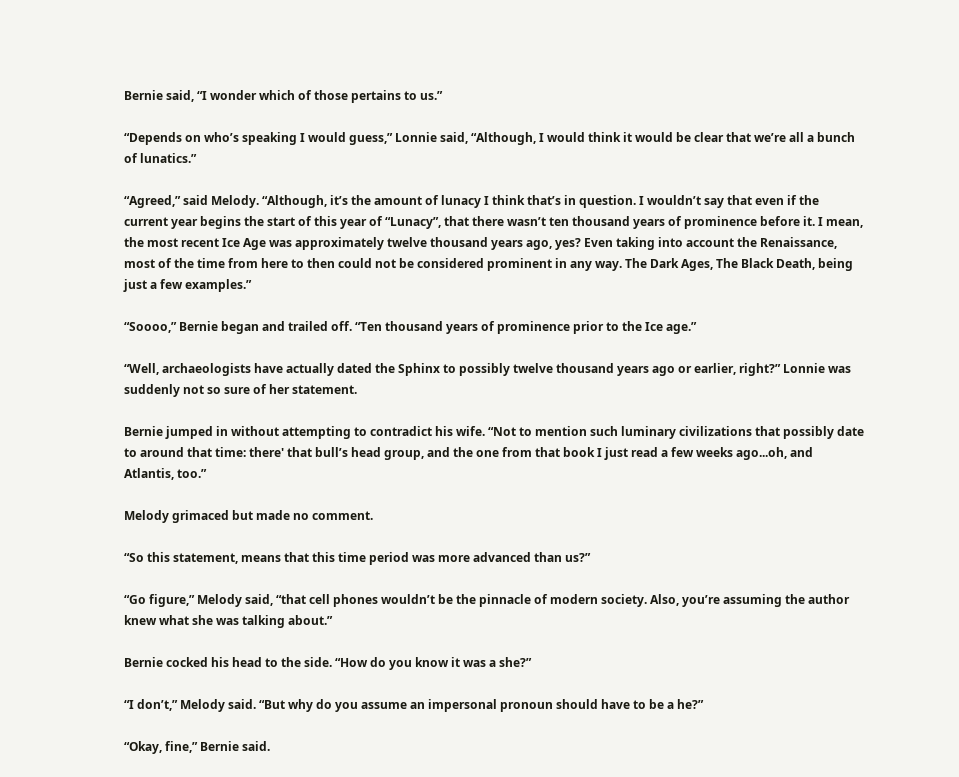Bernie said, “I wonder which of those pertains to us.”

“Depends on who’s speaking I would guess,” Lonnie said, “Although, I would think it would be clear that we’re all a bunch of lunatics.”

“Agreed,” said Melody. “Although, it’s the amount of lunacy I think that’s in question. I wouldn’t say that even if the current year begins the start of this year of “Lunacy”, that there wasn’t ten thousand years of prominence before it. I mean, the most recent Ice Age was approximately twelve thousand years ago, yes? Even taking into account the Renaissance, most of the time from here to then could not be considered prominent in any way. The Dark Ages, The Black Death, being just a few examples.”

“Soooo,” Bernie began and trailed off. “Ten thousand years of prominence prior to the Ice age.”

“Well, archaeologists have actually dated the Sphinx to possibly twelve thousand years ago or earlier, right?” Lonnie was suddenly not so sure of her statement.

Bernie jumped in without attempting to contradict his wife. “Not to mention such luminary civilizations that possibly date to around that time: there' that bull’s head group, and the one from that book I just read a few weeks ago...oh, and Atlantis, too.”

Melody grimaced but made no comment.

“So this statement, means that this time period was more advanced than us?”

“Go figure,” Melody said, “that cell phones wouldn’t be the pinnacle of modern society. Also, you’re assuming the author knew what she was talking about.”

Bernie cocked his head to the side. “How do you know it was a she?”

“I don’t,” Melody said. “But why do you assume an impersonal pronoun should have to be a he?”

“Okay, fine,” Bernie said.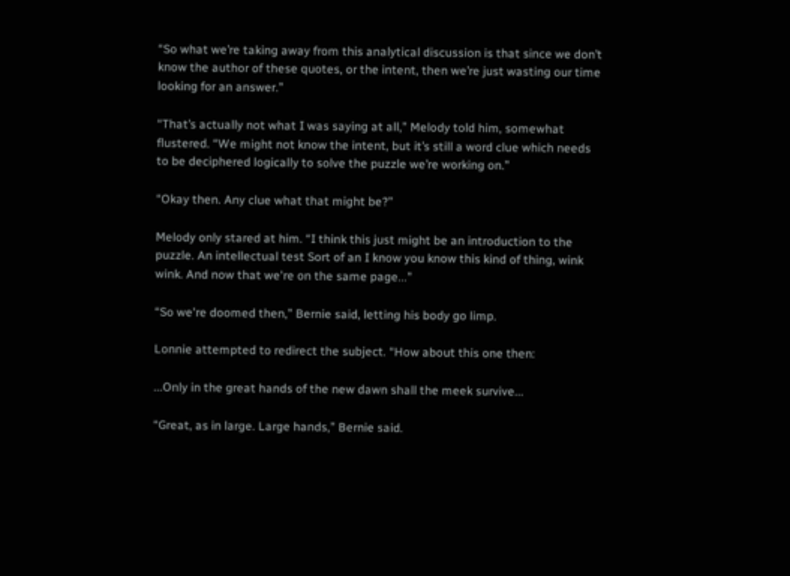“So what we’re taking away from this analytical discussion is that since we don’t know the author of these quotes, or the intent, then we’re just wasting our time looking for an answer.”

“That’s actually not what I was saying at all,” Melody told him, somewhat flustered. “We might not know the intent, but it’s still a word clue which needs to be deciphered logically to solve the puzzle we’re working on.”

“Okay then. Any clue what that might be?”

Melody only stared at him. “I think this just might be an introduction to the puzzle. An intellectual test Sort of an I know you know this kind of thing, wink wink. And now that we're on the same page...”

“So we're doomed then,” Bernie said, letting his body go limp.

Lonnie attempted to redirect the subject. “How about this one then:

...Only in the great hands of the new dawn shall the meek survive...

“Great, as in large. Large hands,” Bernie said.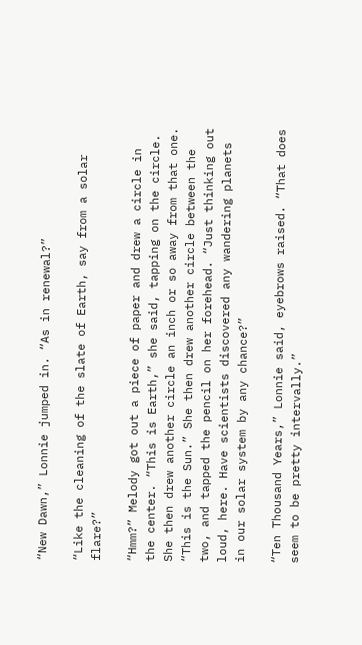“New Dawn,” Lonnie jumped in. “As in renewal?”

“Like the cleaning of the slate of Earth, say from a solar flare?”

“Hmm?” Melody got out a piece of paper and drew a circle in the center. “This is Earth,” she said, tapping on the circle. She then drew another circle an inch or so away from that one. “This is the Sun.” She then drew another circle between the two, and tapped the pencil on her forehead. “Just thinking out loud, here. Have scientists discovered any wandering planets in our solar system by any chance?”

“Ten Thousand Years,” Lonnie said, eyebrows raised. “That does seem to be pretty intervally.”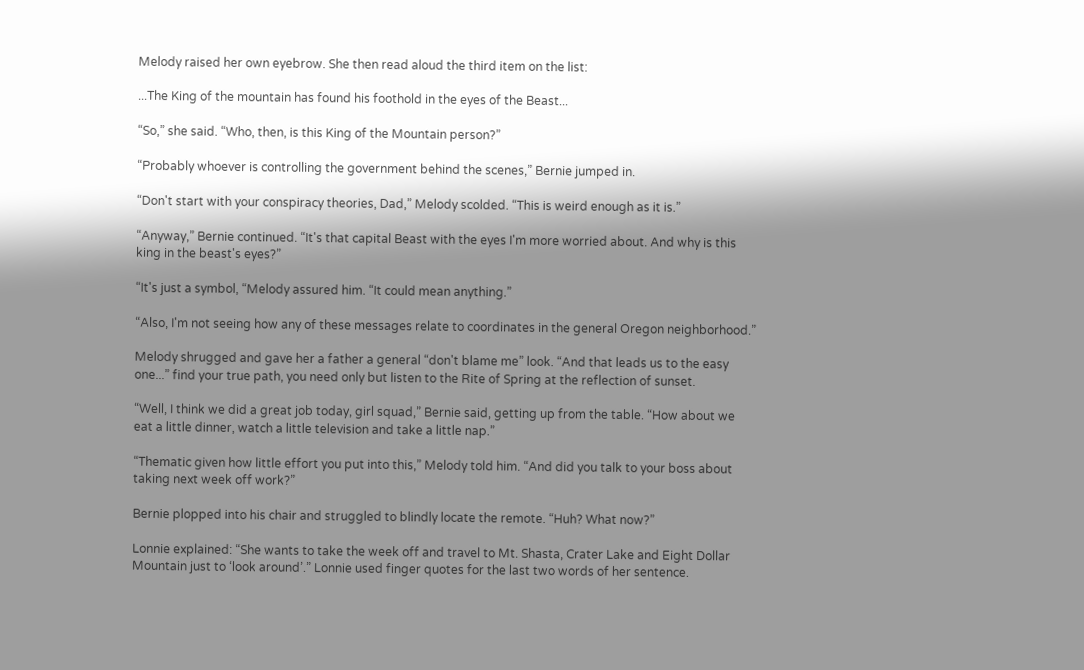Melody raised her own eyebrow. She then read aloud the third item on the list:

...The King of the mountain has found his foothold in the eyes of the Beast...

“So,” she said. “Who, then, is this King of the Mountain person?”

“Probably whoever is controlling the government behind the scenes,” Bernie jumped in.

“Don't start with your conspiracy theories, Dad,” Melody scolded. “This is weird enough as it is.”

“Anyway,” Bernie continued. “It's that capital Beast with the eyes I'm more worried about. And why is this king in the beast's eyes?”

“It's just a symbol, “Melody assured him. “It could mean anything.”

“Also, I'm not seeing how any of these messages relate to coordinates in the general Oregon neighborhood.”

Melody shrugged and gave her a father a general “don't blame me” look. “And that leads us to the easy one...” find your true path, you need only but listen to the Rite of Spring at the reflection of sunset.

“Well, I think we did a great job today, girl squad,” Bernie said, getting up from the table. “How about we eat a little dinner, watch a little television and take a little nap.”

“Thematic given how little effort you put into this,” Melody told him. “And did you talk to your boss about taking next week off work?”

Bernie plopped into his chair and struggled to blindly locate the remote. “Huh? What now?”

Lonnie explained: “She wants to take the week off and travel to Mt. Shasta, Crater Lake and Eight Dollar Mountain just to ‘look around’.” Lonnie used finger quotes for the last two words of her sentence.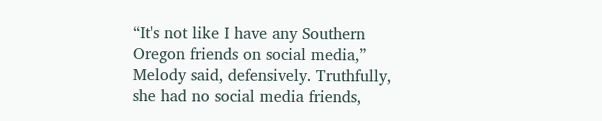“It's not like I have any Southern Oregon friends on social media,” Melody said, defensively. Truthfully, she had no social media friends,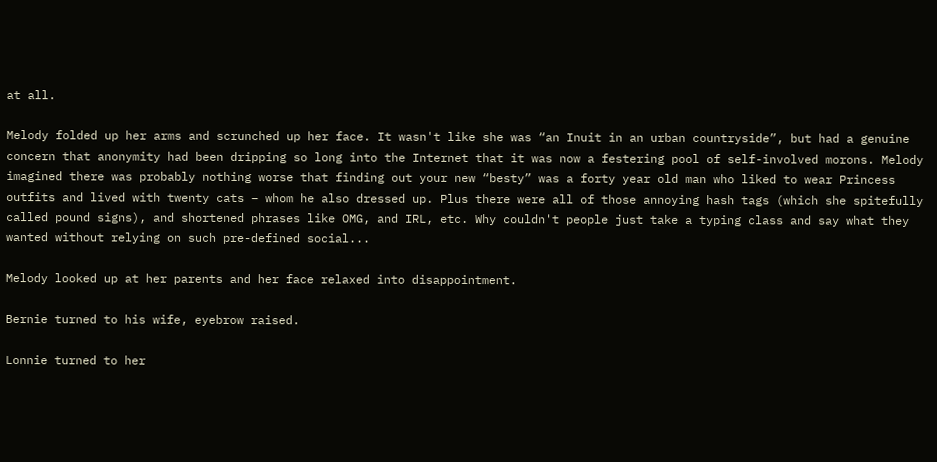at all.

Melody folded up her arms and scrunched up her face. It wasn't like she was “an Inuit in an urban countryside”, but had a genuine concern that anonymity had been dripping so long into the Internet that it was now a festering pool of self-involved morons. Melody imagined there was probably nothing worse that finding out your new “besty” was a forty year old man who liked to wear Princess outfits and lived with twenty cats – whom he also dressed up. Plus there were all of those annoying hash tags (which she spitefully called pound signs), and shortened phrases like OMG, and IRL, etc. Why couldn't people just take a typing class and say what they wanted without relying on such pre-defined social...

Melody looked up at her parents and her face relaxed into disappointment.

Bernie turned to his wife, eyebrow raised.

Lonnie turned to her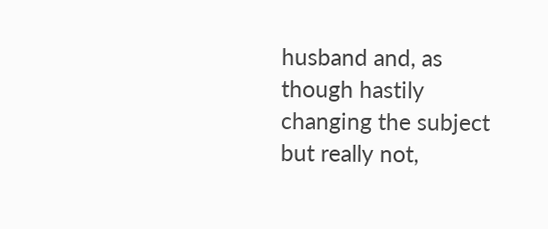husband and, as though hastily changing the subject but really not,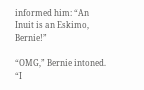informed him: “An Inuit is an Eskimo, Bernie!”

“OMG,” Bernie intoned. “I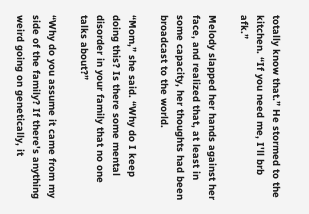totally know that.” He stormed to the kitchen. “If you need me, I'll brb afk.”

Melody slapped her hands against her face, and realized that, at least in some capacity, her thoughts had been broadcast to the world.

“Mom,” she said. “Why do I keep doing this? Is there some mental disorder in your family that no one talks about?”

“Why do you assume it came from my side of the family? If there's anything weird going on genetically, it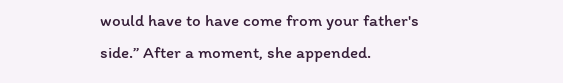would have to have come from your father's side.” After a moment, she appended.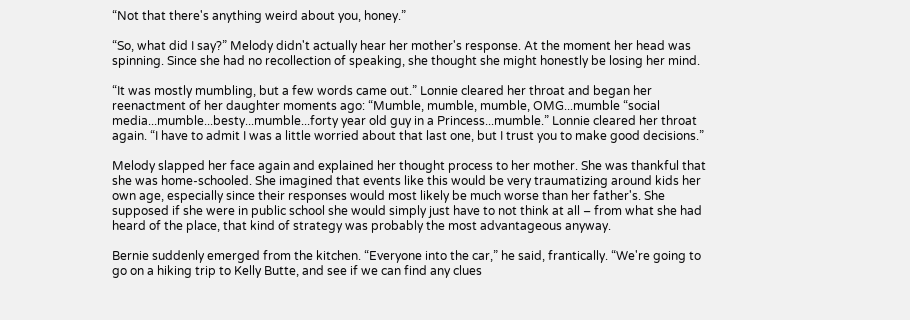“Not that there's anything weird about you, honey.”

“So, what did I say?” Melody didn't actually hear her mother's response. At the moment her head was spinning. Since she had no recollection of speaking, she thought she might honestly be losing her mind.

“It was mostly mumbling, but a few words came out.” Lonnie cleared her throat and began her reenactment of her daughter moments ago: “Mumble, mumble, mumble, OMG...mumble “social media...mumble...besty...mumble...forty year old guy in a Princess...mumble.” Lonnie cleared her throat again. “I have to admit I was a little worried about that last one, but I trust you to make good decisions.”

Melody slapped her face again and explained her thought process to her mother. She was thankful that she was home-schooled. She imagined that events like this would be very traumatizing around kids her own age, especially since their responses would most likely be much worse than her father's. She supposed if she were in public school she would simply just have to not think at all – from what she had heard of the place, that kind of strategy was probably the most advantageous anyway.

Bernie suddenly emerged from the kitchen. “Everyone into the car,” he said, frantically. “We're going to go on a hiking trip to Kelly Butte, and see if we can find any clues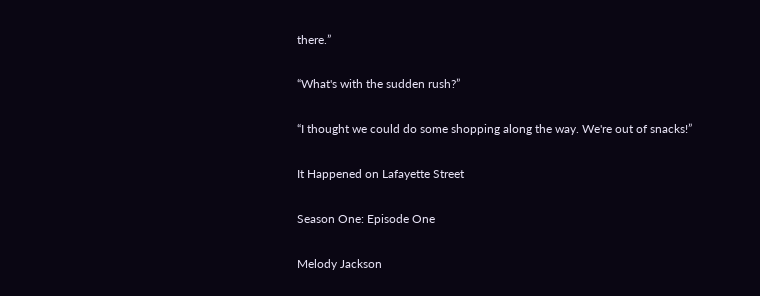there.”

“What's with the sudden rush?”

“I thought we could do some shopping along the way. We're out of snacks!”

It Happened on Lafayette Street

Season One: Episode One

Melody Jackson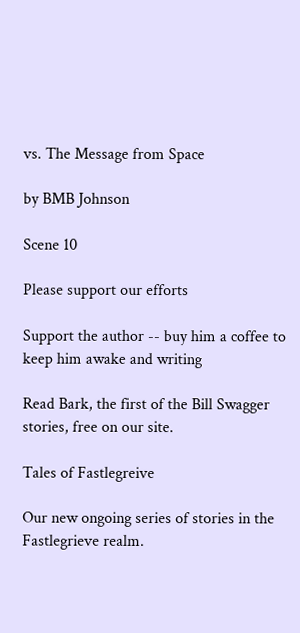vs. The Message from Space

by BMB Johnson

Scene 10

Please support our efforts

Support the author -- buy him a coffee to keep him awake and writing

Read Bark, the first of the Bill Swagger stories, free on our site.

Tales of Fastlegreive

Our new ongoing series of stories in the Fastlegrieve realm.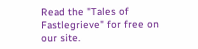Read the "Tales of Fastlegrieve" for free on our site.